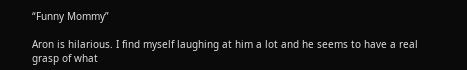“Funny Mommy”

Aron is hilarious. I find myself laughing at him a lot and he seems to have a real grasp of what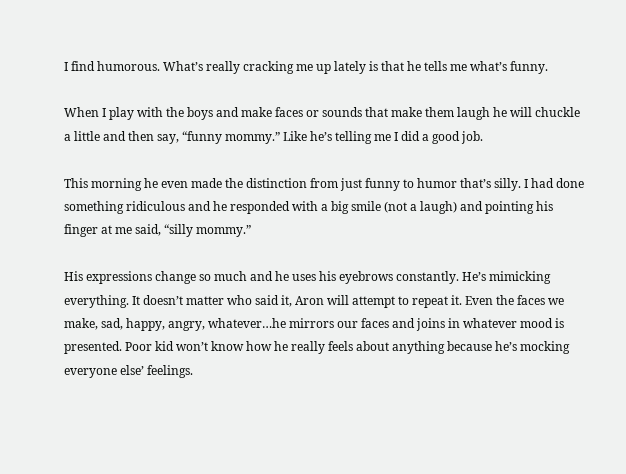I find humorous. What’s really cracking me up lately is that he tells me what’s funny.

When I play with the boys and make faces or sounds that make them laugh he will chuckle a little and then say, “funny mommy.” Like he’s telling me I did a good job.

This morning he even made the distinction from just funny to humor that’s silly. I had done something ridiculous and he responded with a big smile (not a laugh) and pointing his finger at me said, “silly mommy.”

His expressions change so much and he uses his eyebrows constantly. He’s mimicking everything. It doesn’t matter who said it, Aron will attempt to repeat it. Even the faces we make, sad, happy, angry, whatever…he mirrors our faces and joins in whatever mood is presented. Poor kid won’t know how he really feels about anything because he’s mocking everyone else’ feelings.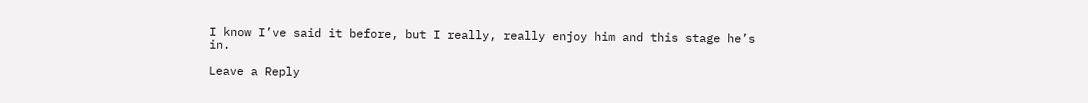I know I’ve said it before, but I really, really enjoy him and this stage he’s in.

Leave a Reply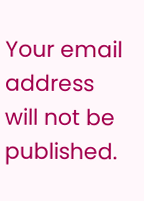Your email address will not be published.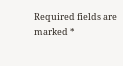Required fields are marked *